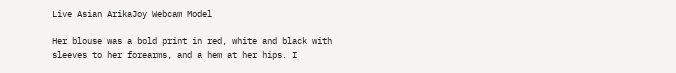Live Asian ArikaJoy Webcam Model

Her blouse was a bold print in red, white and black with sleeves to her forearms, and a hem at her hips. I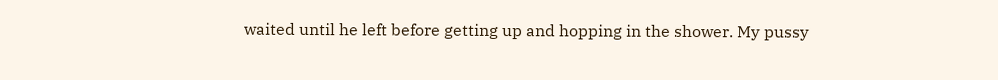waited until he left before getting up and hopping in the shower. My pussy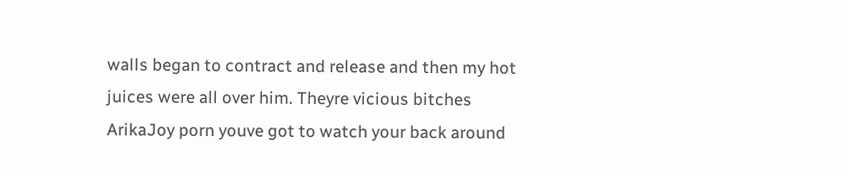walls began to contract and release and then my hot juices were all over him. Theyre vicious bitches ArikaJoy porn youve got to watch your back around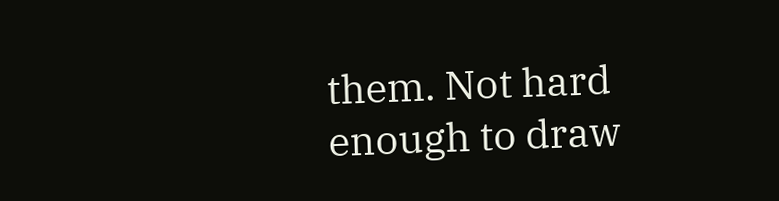them. Not hard enough to draw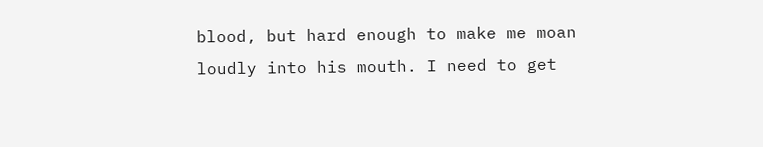blood, but hard enough to make me moan loudly into his mouth. I need to get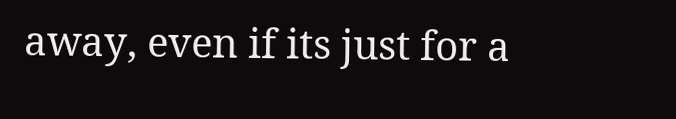away, even if its just for a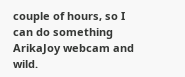couple of hours, so I can do something ArikaJoy webcam and wild.